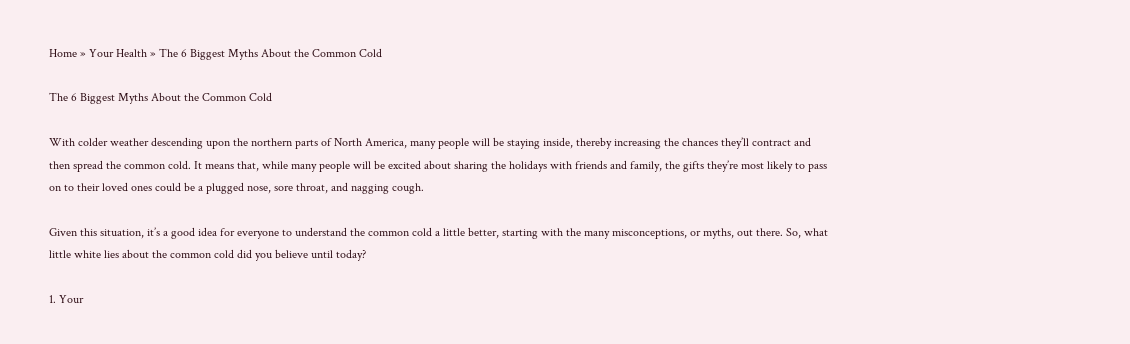Home » Your Health » The 6 Biggest Myths About the Common Cold

The 6 Biggest Myths About the Common Cold

With colder weather descending upon the northern parts of North America, many people will be staying inside, thereby increasing the chances they’ll contract and then spread the common cold. It means that, while many people will be excited about sharing the holidays with friends and family, the gifts they’re most likely to pass on to their loved ones could be a plugged nose, sore throat, and nagging cough.

Given this situation, it’s a good idea for everyone to understand the common cold a little better, starting with the many misconceptions, or myths, out there. So, what little white lies about the common cold did you believe until today?

1. Your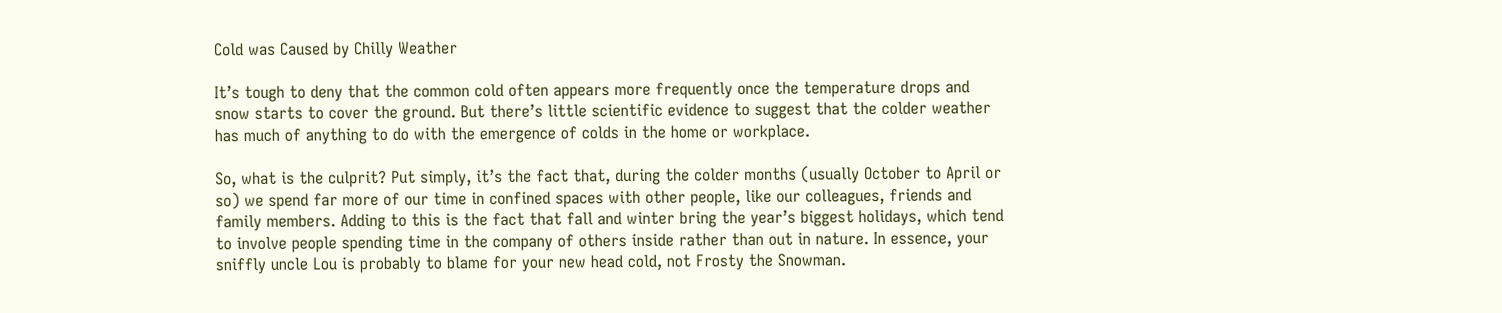Cold was Caused by Chilly Weather

It’s tough to deny that the common cold often appears more frequently once the temperature drops and snow starts to cover the ground. But there’s little scientific evidence to suggest that the colder weather has much of anything to do with the emergence of colds in the home or workplace.

So, what is the culprit? Put simply, it’s the fact that, during the colder months (usually October to April or so) we spend far more of our time in confined spaces with other people, like our colleagues, friends and family members. Adding to this is the fact that fall and winter bring the year’s biggest holidays, which tend to involve people spending time in the company of others inside rather than out in nature. In essence, your sniffly uncle Lou is probably to blame for your new head cold, not Frosty the Snowman.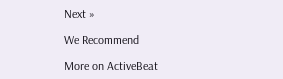Next »

We Recommend

More on ActiveBeat